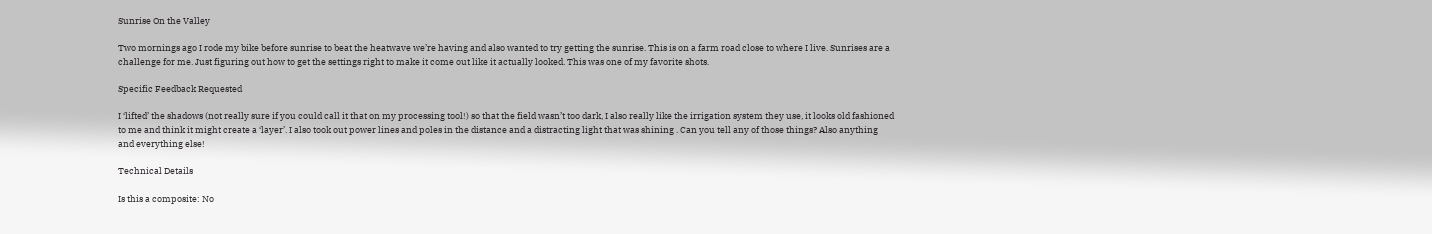Sunrise On the Valley

Two mornings ago I rode my bike before sunrise to beat the heatwave we’re having and also wanted to try getting the sunrise. This is on a farm road close to where I live. Sunrises are a challenge for me. Just figuring out how to get the settings right to make it come out like it actually looked. This was one of my favorite shots.

Specific Feedback Requested

I ‘lifted’ the shadows (not really sure if you could call it that on my processing tool!) so that the field wasn’t too dark, I also really like the irrigation system they use, it looks old fashioned to me and think it might create a ‘layer’. I also took out power lines and poles in the distance and a distracting light that was shining . Can you tell any of those things? Also anything and everything else!

Technical Details

Is this a composite: No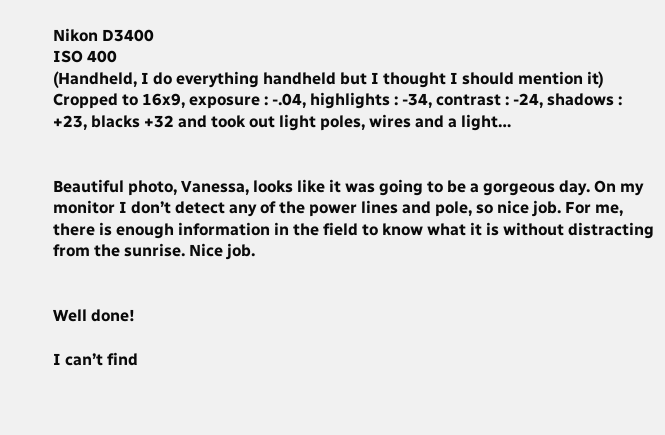Nikon D3400
ISO 400
(Handheld, I do everything handheld but I thought I should mention it)
Cropped to 16x9, exposure : -.04, highlights : -34, contrast : -24, shadows : +23, blacks +32 and took out light poles, wires and a light…


Beautiful photo, Vanessa, looks like it was going to be a gorgeous day. On my monitor I don’t detect any of the power lines and pole, so nice job. For me, there is enough information in the field to know what it is without distracting from the sunrise. Nice job.


Well done!

I can’t find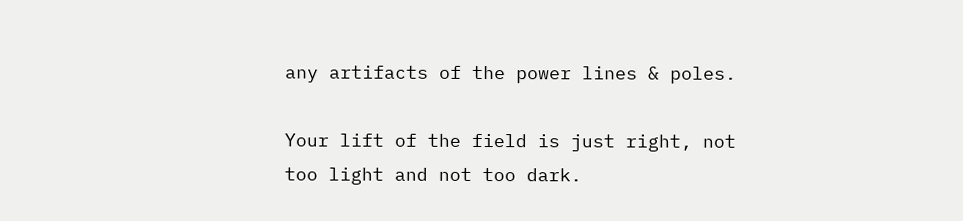any artifacts of the power lines & poles.

Your lift of the field is just right, not too light and not too dark.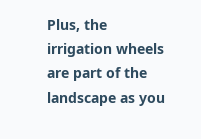Plus, the irrigation wheels are part of the landscape as you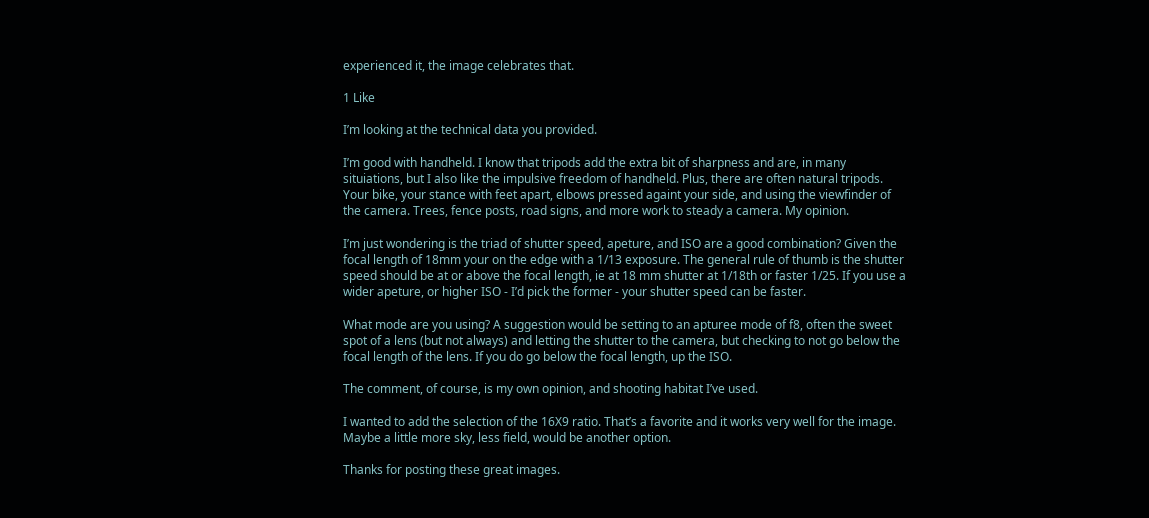experienced it, the image celebrates that.

1 Like

I’m looking at the technical data you provided.

I’m good with handheld. I know that tripods add the extra bit of sharpness and are, in many situiations, but I also like the impulsive freedom of handheld. Plus, there are often natural tripods. Your bike, your stance with feet apart, elbows pressed againt your side, and using the viewfinder of the camera. Trees, fence posts, road signs, and more work to steady a camera. My opinion.

I’m just wondering is the triad of shutter speed, apeture, and ISO are a good combination? Given the focal length of 18mm your on the edge with a 1/13 exposure. The general rule of thumb is the shutter speed should be at or above the focal length, ie at 18 mm shutter at 1/18th or faster 1/25. If you use a wider apeture, or higher ISO - I’d pick the former - your shutter speed can be faster.

What mode are you using? A suggestion would be setting to an apturee mode of f8, often the sweet spot of a lens (but not always) and letting the shutter to the camera, but checking to not go below the focal length of the lens. If you do go below the focal length, up the ISO.

The comment, of course, is my own opinion, and shooting habitat I’ve used.

I wanted to add the selection of the 16X9 ratio. That’s a favorite and it works very well for the image. Maybe a little more sky, less field, would be another option.

Thanks for posting these great images.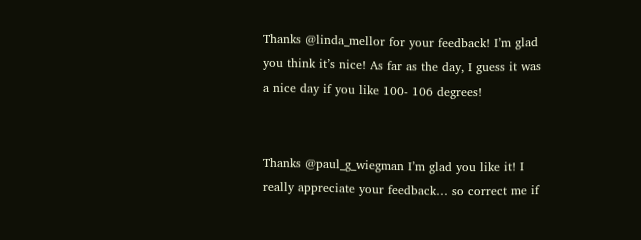Thanks @linda_mellor for your feedback! I’m glad you think it’s nice! As far as the day, I guess it was a nice day if you like 100- 106 degrees!


Thanks @paul_g_wiegman I’m glad you like it! I really appreciate your feedback… so correct me if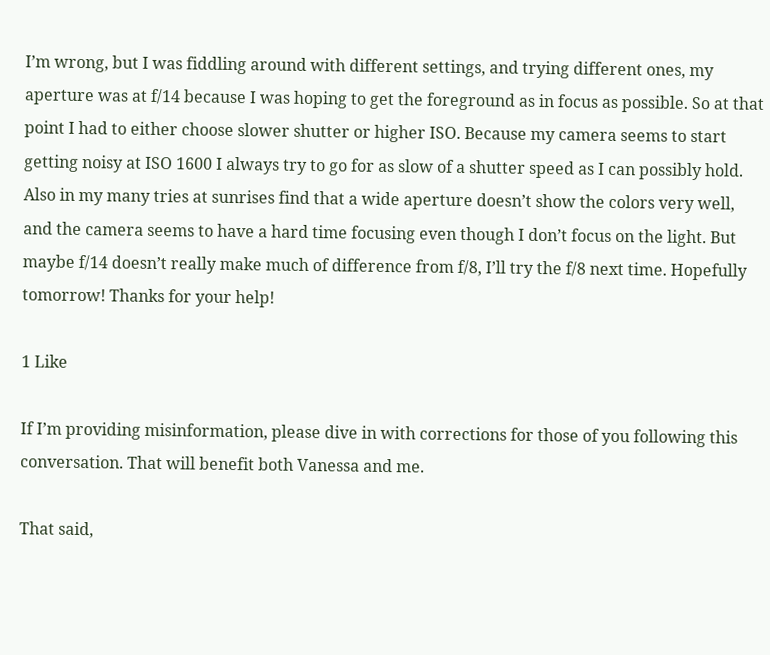I’m wrong, but I was fiddling around with different settings, and trying different ones, my aperture was at f/14 because I was hoping to get the foreground as in focus as possible. So at that point I had to either choose slower shutter or higher ISO. Because my camera seems to start getting noisy at ISO 1600 I always try to go for as slow of a shutter speed as I can possibly hold. Also in my many tries at sunrises find that a wide aperture doesn’t show the colors very well, and the camera seems to have a hard time focusing even though I don’t focus on the light. But maybe f/14 doesn’t really make much of difference from f/8, I’ll try the f/8 next time. Hopefully tomorrow! Thanks for your help!

1 Like

If I’m providing misinformation, please dive in with corrections for those of you following this conversation. That will benefit both Vanessa and me.

That said,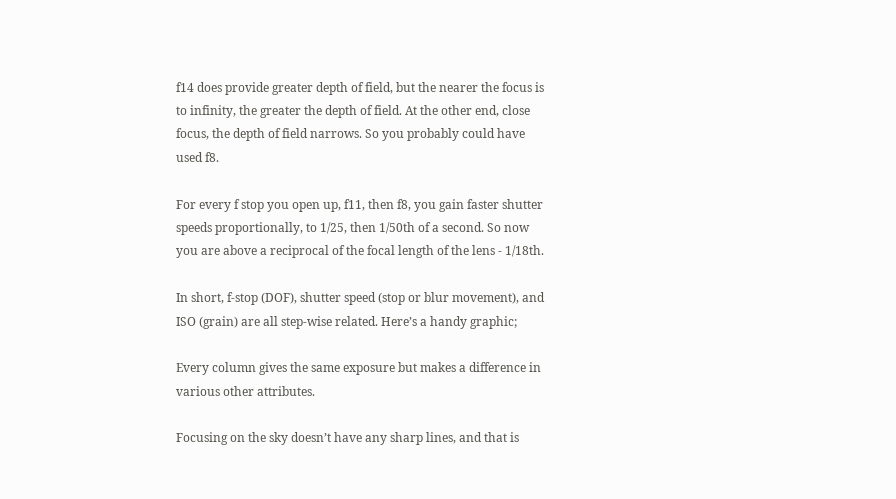f14 does provide greater depth of field, but the nearer the focus is to infinity, the greater the depth of field. At the other end, close focus, the depth of field narrows. So you probably could have used f8.

For every f stop you open up, f11, then f8, you gain faster shutter speeds proportionally, to 1/25, then 1/50th of a second. So now you are above a reciprocal of the focal length of the lens - 1/18th.

In short, f-stop (DOF), shutter speed (stop or blur movement), and ISO (grain) are all step-wise related. Here’s a handy graphic;

Every column gives the same exposure but makes a difference in various other attributes.

Focusing on the sky doesn’t have any sharp lines, and that is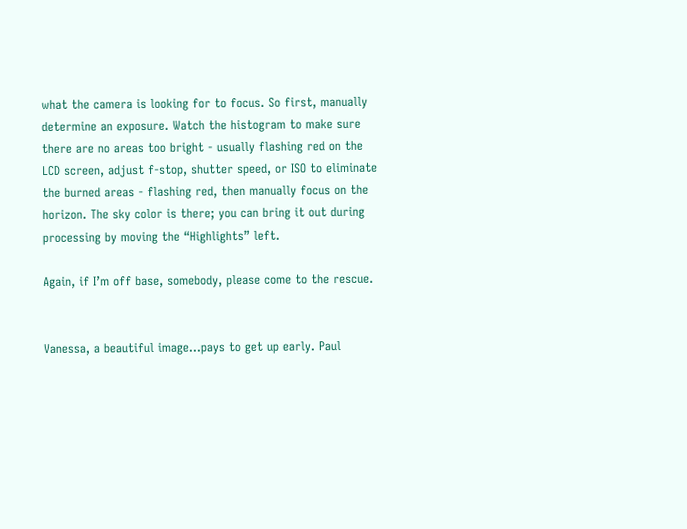what the camera is looking for to focus. So first, manually determine an exposure. Watch the histogram to make sure there are no areas too bright - usually flashing red on the LCD screen, adjust f-stop, shutter speed, or ISO to eliminate the burned areas - flashing red, then manually focus on the horizon. The sky color is there; you can bring it out during processing by moving the “Highlights” left.

Again, if I’m off base, somebody, please come to the rescue.


Vanessa, a beautiful image…pays to get up early. Paul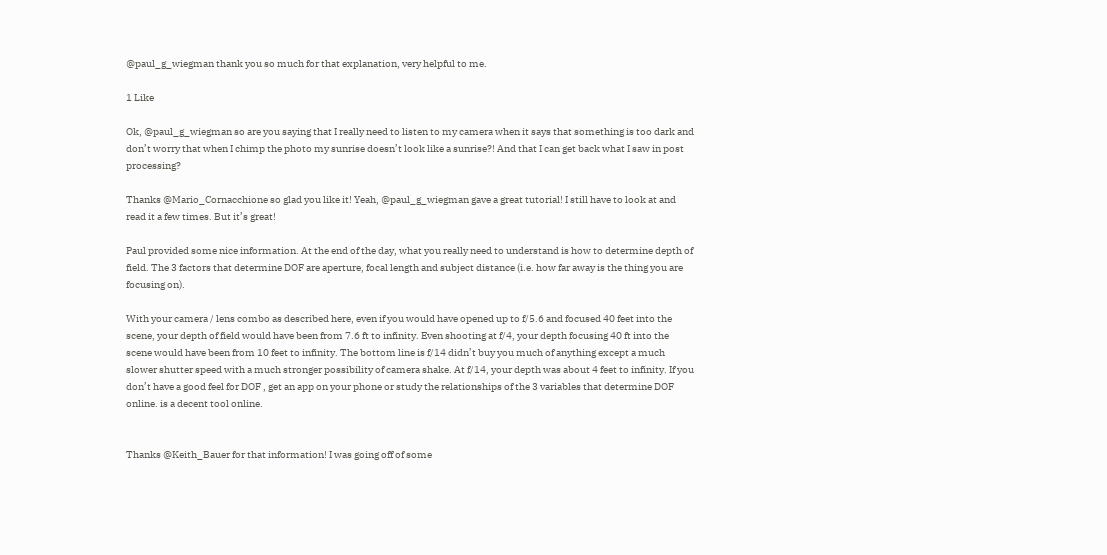@paul_g_wiegman thank you so much for that explanation, very helpful to me.

1 Like

Ok, @paul_g_wiegman so are you saying that I really need to listen to my camera when it says that something is too dark and don’t worry that when I chimp the photo my sunrise doesn’t look like a sunrise?! And that I can get back what I saw in post processing?

Thanks @Mario_Cornacchione so glad you like it! Yeah, @paul_g_wiegman gave a great tutorial! I still have to look at and read it a few times. But it’s great!

Paul provided some nice information. At the end of the day, what you really need to understand is how to determine depth of field. The 3 factors that determine DOF are aperture, focal length and subject distance (i.e. how far away is the thing you are focusing on).

With your camera / lens combo as described here, even if you would have opened up to f/5.6 and focused 40 feet into the scene, your depth of field would have been from 7.6 ft to infinity. Even shooting at f/4, your depth focusing 40 ft into the scene would have been from 10 feet to infinity. The bottom line is f/14 didn’t buy you much of anything except a much slower shutter speed with a much stronger possibility of camera shake. At f/14, your depth was about 4 feet to infinity. If you don’t have a good feel for DOF , get an app on your phone or study the relationships of the 3 variables that determine DOF online. is a decent tool online.


Thanks @Keith_Bauer for that information! I was going off of some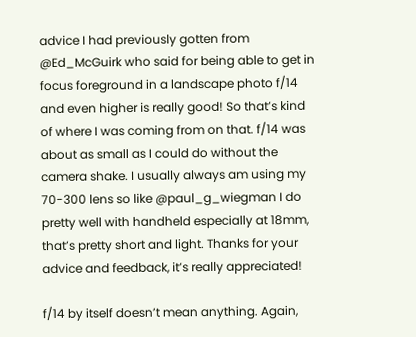advice I had previously gotten from @Ed_McGuirk who said for being able to get in focus foreground in a landscape photo f/14 and even higher is really good! So that’s kind of where I was coming from on that. f/14 was about as small as I could do without the camera shake. I usually always am using my 70-300 lens so like @paul_g_wiegman I do pretty well with handheld especially at 18mm, that’s pretty short and light. Thanks for your advice and feedback, it’s really appreciated!

f/14 by itself doesn’t mean anything. Again,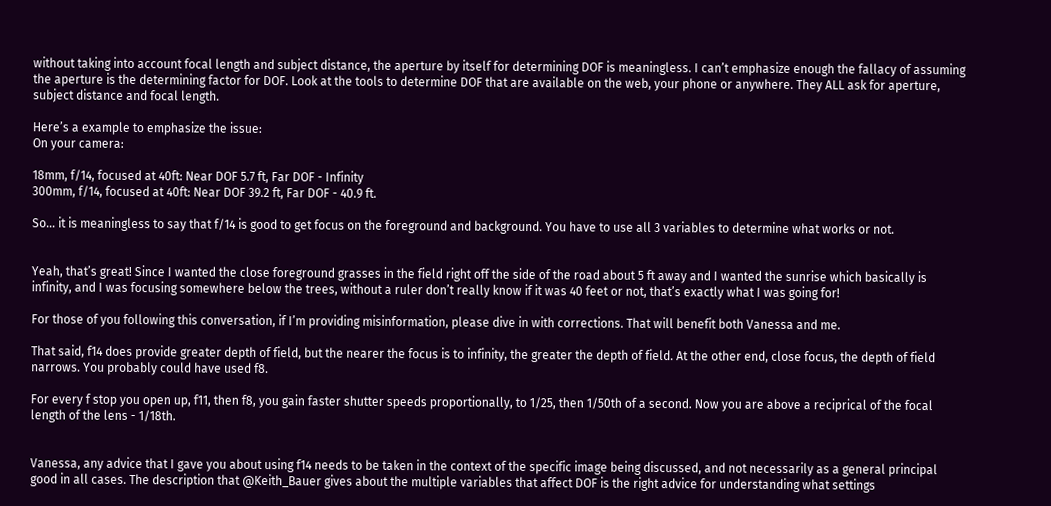without taking into account focal length and subject distance, the aperture by itself for determining DOF is meaningless. I can’t emphasize enough the fallacy of assuming the aperture is the determining factor for DOF. Look at the tools to determine DOF that are available on the web, your phone or anywhere. They ALL ask for aperture, subject distance and focal length.

Here’s a example to emphasize the issue:
On your camera:

18mm, f/14, focused at 40ft: Near DOF 5.7 ft, Far DOF - Infinity
300mm, f/14, focused at 40ft: Near DOF 39.2 ft, Far DOF - 40.9 ft.

So… it is meaningless to say that f/14 is good to get focus on the foreground and background. You have to use all 3 variables to determine what works or not.


Yeah, that’s great! Since I wanted the close foreground grasses in the field right off the side of the road about 5 ft away and I wanted the sunrise which basically is infinity, and I was focusing somewhere below the trees, without a ruler don’t really know if it was 40 feet or not, that’s exactly what I was going for!

For those of you following this conversation, if I’m providing misinformation, please dive in with corrections. That will benefit both Vanessa and me.

That said, f14 does provide greater depth of field, but the nearer the focus is to infinity, the greater the depth of field. At the other end, close focus, the depth of field narrows. You probably could have used f8.

For every f stop you open up, f11, then f8, you gain faster shutter speeds proportionally, to 1/25, then 1/50th of a second. Now you are above a reciprical of the focal length of the lens - 1/18th.


Vanessa, any advice that I gave you about using f14 needs to be taken in the context of the specific image being discussed, and not necessarily as a general principal good in all cases. The description that @Keith_Bauer gives about the multiple variables that affect DOF is the right advice for understanding what settings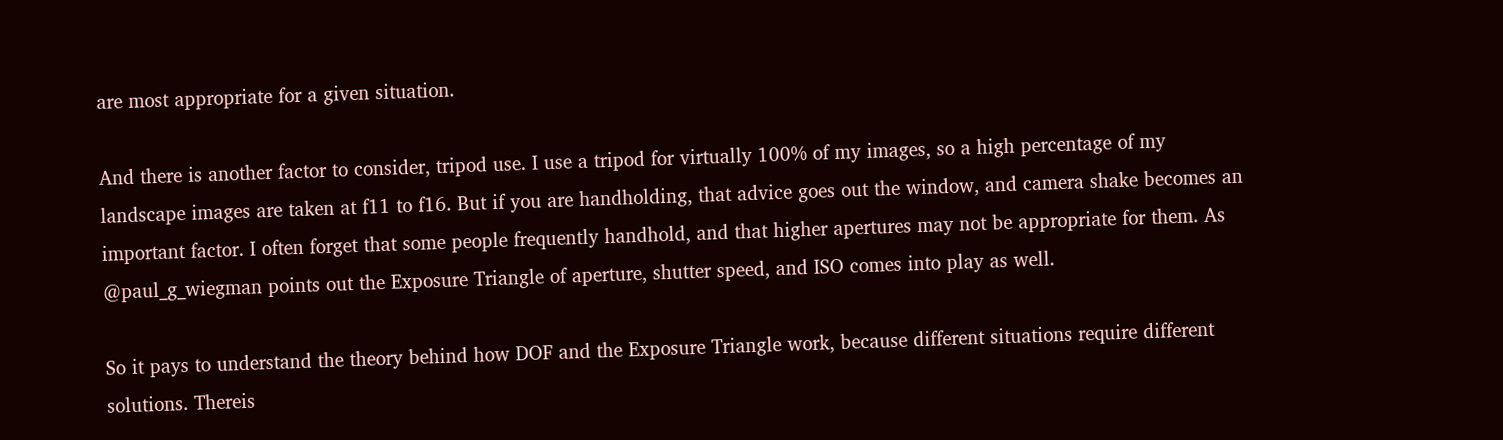are most appropriate for a given situation.

And there is another factor to consider, tripod use. I use a tripod for virtually 100% of my images, so a high percentage of my landscape images are taken at f11 to f16. But if you are handholding, that advice goes out the window, and camera shake becomes an important factor. I often forget that some people frequently handhold, and that higher apertures may not be appropriate for them. As @paul_g_wiegman points out the Exposure Triangle of aperture, shutter speed, and ISO comes into play as well.

So it pays to understand the theory behind how DOF and the Exposure Triangle work, because different situations require different solutions. Thereis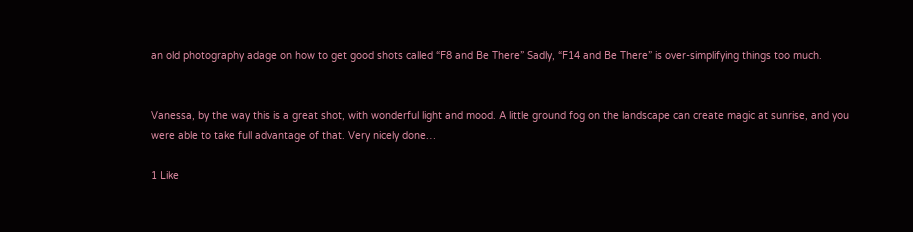an old photography adage on how to get good shots called “F8 and Be There” Sadly, “F14 and Be There” is over-simplifying things too much.


Vanessa, by the way this is a great shot, with wonderful light and mood. A little ground fog on the landscape can create magic at sunrise, and you were able to take full advantage of that. Very nicely done…

1 Like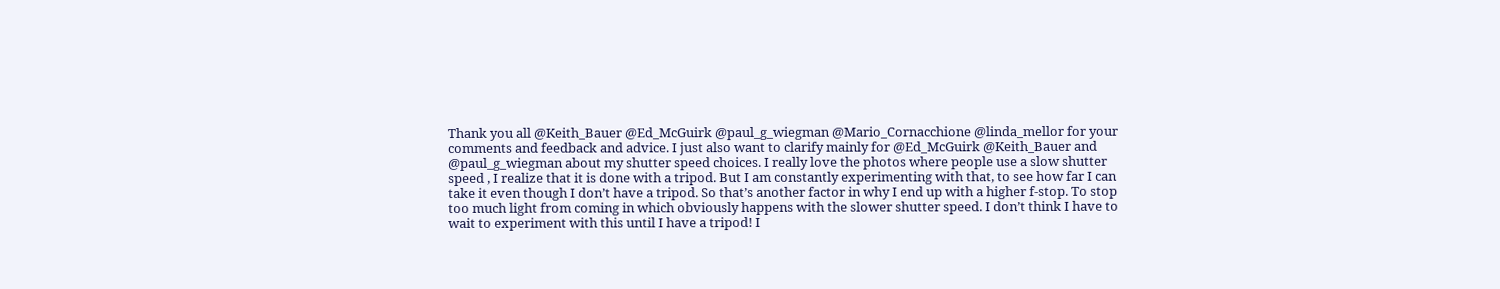Thank you all @Keith_Bauer @Ed_McGuirk @paul_g_wiegman @Mario_Cornacchione @linda_mellor for your comments and feedback and advice. I just also want to clarify mainly for @Ed_McGuirk @Keith_Bauer and @paul_g_wiegman about my shutter speed choices. I really love the photos where people use a slow shutter speed , I realize that it is done with a tripod. But I am constantly experimenting with that, to see how far I can take it even though I don’t have a tripod. So that’s another factor in why I end up with a higher f-stop. To stop too much light from coming in which obviously happens with the slower shutter speed. I don’t think I have to wait to experiment with this until I have a tripod! I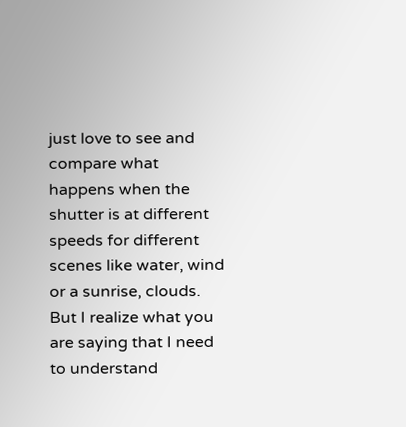just love to see and compare what happens when the shutter is at different speeds for different scenes like water, wind or a sunrise, clouds. But I realize what you are saying that I need to understand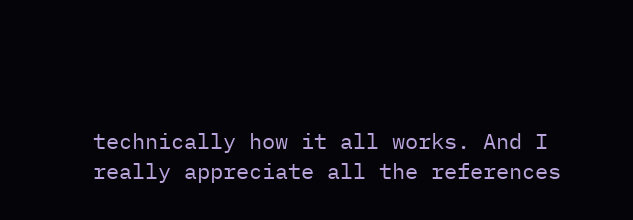technically how it all works. And I really appreciate all the references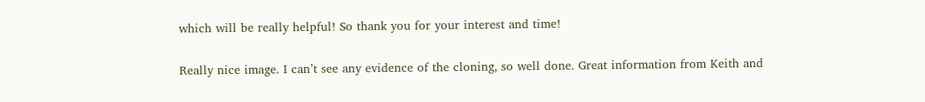which will be really helpful! So thank you for your interest and time!

Really nice image. I can’t see any evidence of the cloning, so well done. Great information from Keith and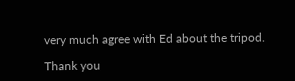very much agree with Ed about the tripod.

Thank you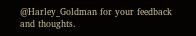@Harley_Goldman for your feedback and thoughts.